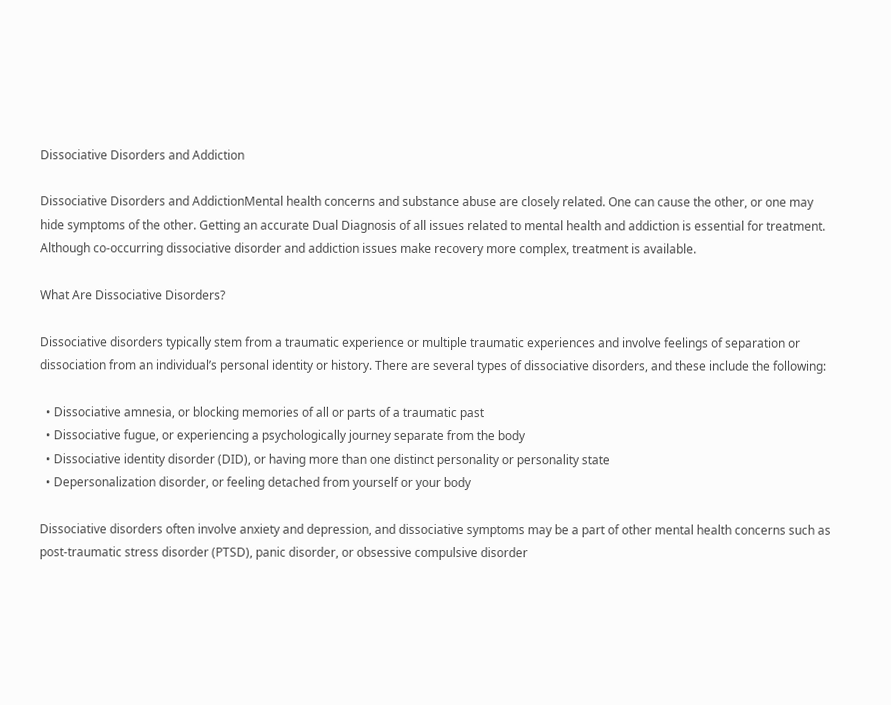Dissociative Disorders and Addiction

Dissociative Disorders and AddictionMental health concerns and substance abuse are closely related. One can cause the other, or one may hide symptoms of the other. Getting an accurate Dual Diagnosis of all issues related to mental health and addiction is essential for treatment. Although co-occurring dissociative disorder and addiction issues make recovery more complex, treatment is available.

What Are Dissociative Disorders?

Dissociative disorders typically stem from a traumatic experience or multiple traumatic experiences and involve feelings of separation or dissociation from an individual’s personal identity or history. There are several types of dissociative disorders, and these include the following:

  • Dissociative amnesia, or blocking memories of all or parts of a traumatic past
  • Dissociative fugue, or experiencing a psychologically journey separate from the body
  • Dissociative identity disorder (DID), or having more than one distinct personality or personality state
  • Depersonalization disorder, or feeling detached from yourself or your body

Dissociative disorders often involve anxiety and depression, and dissociative symptoms may be a part of other mental health concerns such as post-traumatic stress disorder (PTSD), panic disorder, or obsessive compulsive disorder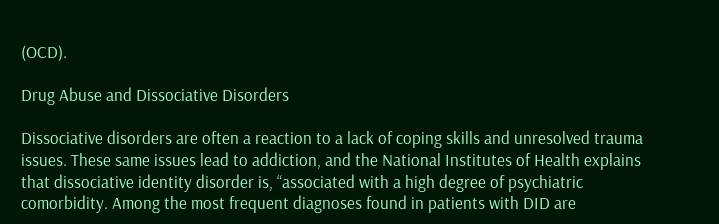(OCD).

Drug Abuse and Dissociative Disorders

Dissociative disorders are often a reaction to a lack of coping skills and unresolved trauma issues. These same issues lead to addiction, and the National Institutes of Health explains that dissociative identity disorder is, “associated with a high degree of psychiatric comorbidity. Among the most frequent diagnoses found in patients with DID are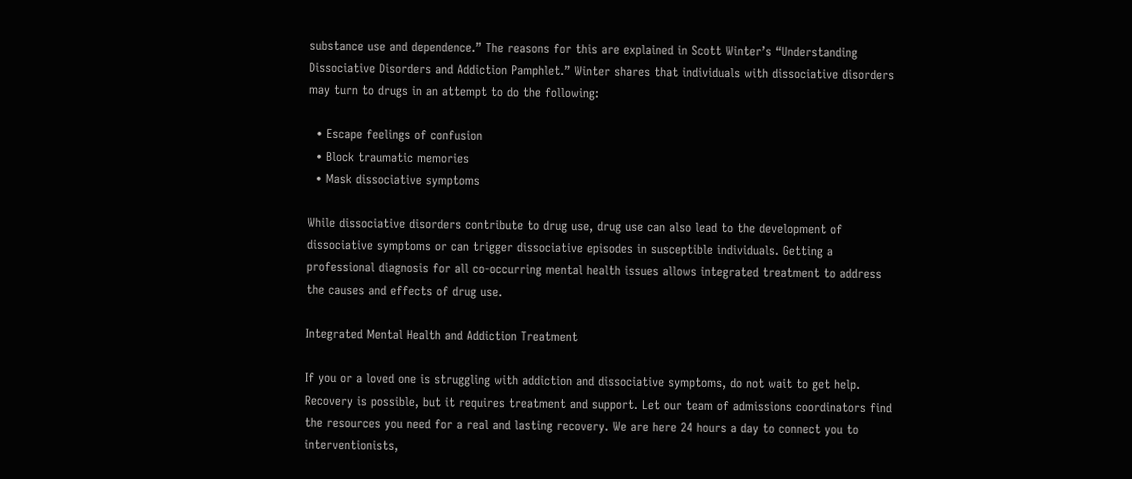substance use and dependence.” The reasons for this are explained in Scott Winter’s “Understanding Dissociative Disorders and Addiction Pamphlet.” Winter shares that individuals with dissociative disorders may turn to drugs in an attempt to do the following:

  • Escape feelings of confusion
  • Block traumatic memories
  • Mask dissociative symptoms

While dissociative disorders contribute to drug use, drug use can also lead to the development of dissociative symptoms or can trigger dissociative episodes in susceptible individuals. Getting a professional diagnosis for all co-occurring mental health issues allows integrated treatment to address the causes and effects of drug use.

Integrated Mental Health and Addiction Treatment

If you or a loved one is struggling with addiction and dissociative symptoms, do not wait to get help. Recovery is possible, but it requires treatment and support. Let our team of admissions coordinators find the resources you need for a real and lasting recovery. We are here 24 hours a day to connect you to interventionists,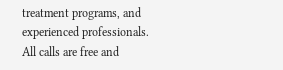treatment programs, and experienced professionals. All calls are free and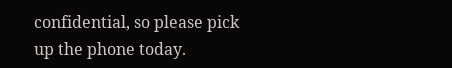confidential, so please pick up the phone today.